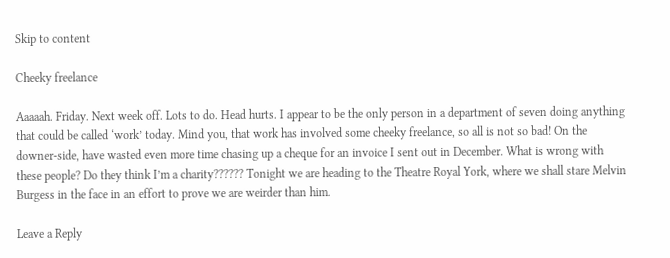Skip to content

Cheeky freelance

Aaaaah. Friday. Next week off. Lots to do. Head hurts. I appear to be the only person in a department of seven doing anything that could be called ‘work’ today. Mind you, that work has involved some cheeky freelance, so all is not so bad! On the downer-side, have wasted even more time chasing up a cheque for an invoice I sent out in December. What is wrong with these people? Do they think I’m a charity?????? Tonight we are heading to the Theatre Royal York, where we shall stare Melvin Burgess in the face in an effort to prove we are weirder than him.

Leave a Reply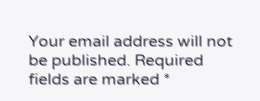Your email address will not be published. Required fields are marked *